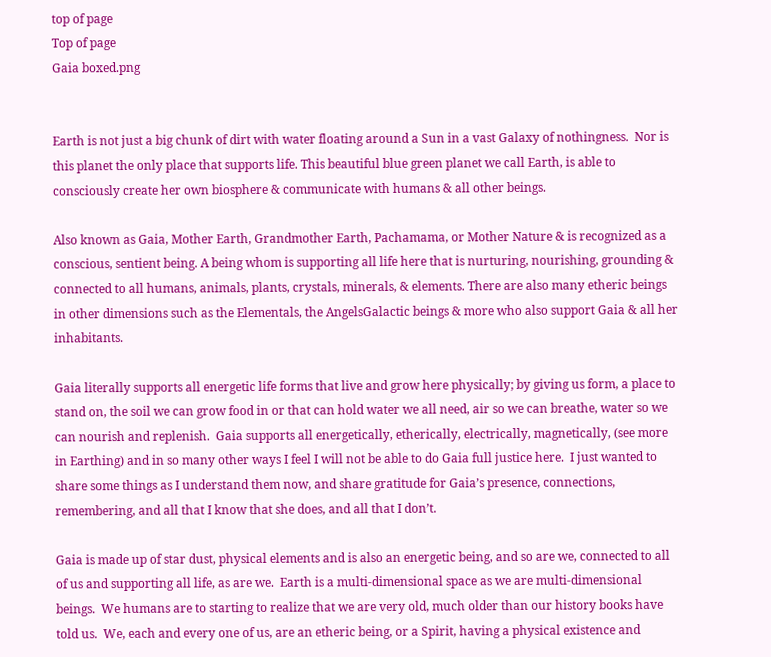top of page
Top of page
Gaia boxed.png


Earth is not just a big chunk of dirt with water floating around a Sun in a vast Galaxy of nothingness.  Nor is this planet the only place that supports life. This beautiful blue green planet we call Earth, is able to consciously create her own biosphere & communicate with humans & all other beings.

Also known as Gaia, Mother Earth, Grandmother Earth, Pachamama, or Mother Nature & is recognized as a conscious, sentient being. A being whom is supporting all life here that is nurturing, nourishing, grounding & connected to all humans, animals, plants, crystals, minerals, & elements. There are also many etheric beings in other dimensions such as the Elementals, the AngelsGalactic beings & more who also support Gaia & all her inhabitants.

Gaia literally supports all energetic life forms that live and grow here physically; by giving us form, a place to stand on, the soil we can grow food in or that can hold water we all need, air so we can breathe, water so we can nourish and replenish.  Gaia supports all energetically, etherically, electrically, magnetically, (see more in Earthing) and in so many other ways I feel I will not be able to do Gaia full justice here.  I just wanted to share some things as I understand them now, and share gratitude for Gaia’s presence, connections, remembering, and all that I know that she does, and all that I don’t.

Gaia is made up of star dust, physical elements and is also an energetic being, and so are we, connected to all of us and supporting all life, as are we.  Earth is a multi-dimensional space as we are multi-dimensional beings.  We humans are to starting to realize that we are very old, much older than our history books have told us.  We, each and every one of us, are an etheric being, or a Spirit, having a physical existence and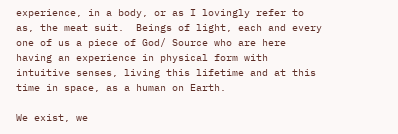experience, in a body, or as I lovingly refer to as, the meat suit.  Beings of light, each and every one of us a piece of God/ Source who are here having an experience in physical form with intuitive senses, living this lifetime and at this time in space, as a human on Earth.

We exist, we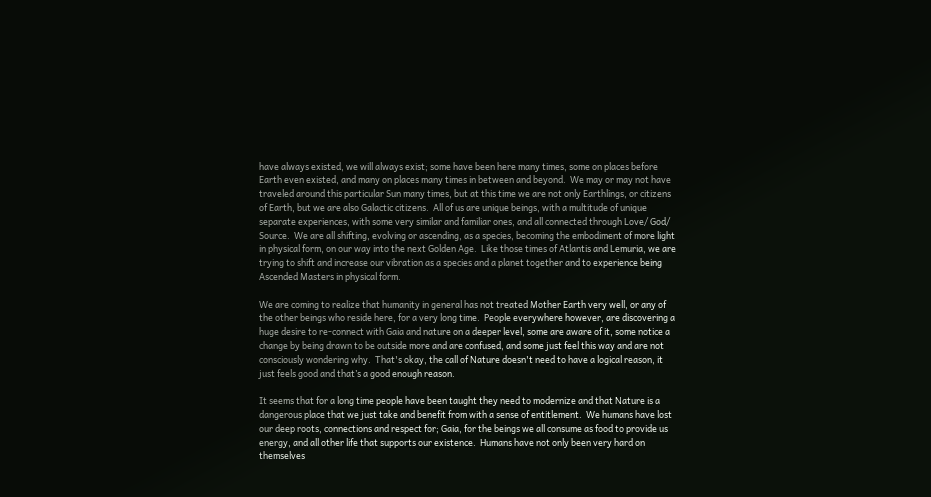have always existed, we will always exist; some have been here many times, some on places before Earth even existed, and many on places many times in between and beyond.  We may or may not have traveled around this particular Sun many times, but at this time we are not only Earthlings, or citizens of Earth, but we are also Galactic citizens.  All of us are unique beings, with a multitude of unique separate experiences, with some very similar and familiar ones, and all connected through Love/ God/ Source.  We are all shifting, evolving or ascending, as a species, becoming the embodiment of more light in physical form, on our way into the next Golden Age.  Like those times of Atlantis and Lemuria, we are trying to shift and increase our vibration as a species and a planet together and to experience being Ascended Masters in physical form.

We are coming to realize that humanity in general has not treated Mother Earth very well, or any of the other beings who reside here, for a very long time.  People everywhere however, are discovering a huge desire to re-connect with Gaia and nature on a deeper level, some are aware of it, some notice a change by being drawn to be outside more and are confused, and some just feel this way and are not consciously wondering why.  That's okay, the call of Nature doesn't need to have a logical reason, it just feels good and that’s a good enough reason.

It seems that for a long time people have been taught they need to modernize and that Nature is a dangerous place that we just take and benefit from with a sense of entitlement.  We humans have lost our deep roots, connections and respect for; Gaia, for the beings we all consume as food to provide us energy, and all other life that supports our existence.  Humans have not only been very hard on themselves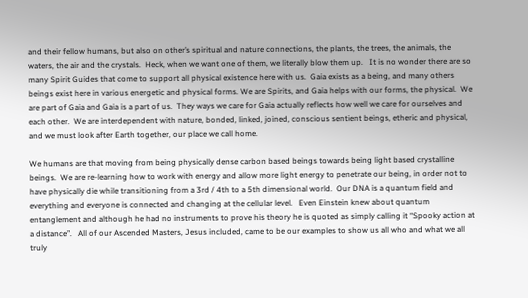and their fellow humans, but also on other’s spiritual and nature connections, the plants, the trees, the animals, the waters, the air and the crystals.  Heck, when we want one of them, we literally blow them up.   It is no wonder there are so many Spirit Guides that come to support all physical existence here with us.  Gaia exists as a being, and many others beings exist here in various energetic and physical forms. We are Spirits, and Gaia helps with our forms, the physical.  We are part of Gaia and Gaia is a part of us.  They ways we care for Gaia actually reflects how well we care for ourselves and each other.  We are interdependent with nature, bonded, linked, joined, conscious sentient beings, etheric and physical, and we must look after Earth together, our place we call home.

We humans are that moving from being physically dense carbon based beings towards being light based crystalline beings.  We are re-learning how to work with energy and allow more light energy to penetrate our being, in order not to have physically die while transitioning from a 3rd / 4th to a 5th dimensional world.  Our DNA is a quantum field and everything and everyone is connected and changing at the cellular level.   Even Einstein knew about quantum entanglement and although he had no instruments to prove his theory he is quoted as simply calling it “Spooky action at a distance”.   All of our Ascended Masters, Jesus included, came to be our examples to show us all who and what we all truly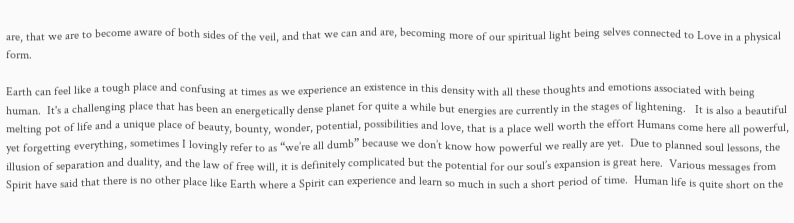are, that we are to become aware of both sides of the veil, and that we can and are, becoming more of our spiritual light being selves connected to Love in a physical form.

Earth can feel like a tough place and confusing at times as we experience an existence in this density with all these thoughts and emotions associated with being human.  It's a challenging place that has been an energetically dense planet for quite a while but energies are currently in the stages of lightening.   It is also a beautiful melting pot of life and a unique place of beauty, bounty, wonder, potential, possibilities and love, that is a place well worth the effort Humans come here all powerful, yet forgetting everything, sometimes I lovingly refer to as “we’re all dumb” because we don’t know how powerful we really are yet.  Due to planned soul lessons, the illusion of separation and duality, and the law of free will, it is definitely complicated but the potential for our soul’s expansion is great here.  Various messages from Spirit have said that there is no other place like Earth where a Spirit can experience and learn so much in such a short period of time.  Human life is quite short on the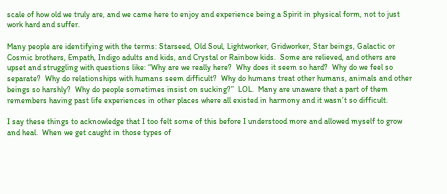scale of how old we truly are, and we came here to enjoy and experience being a Spirit in physical form, not to just work hard and suffer.

Many people are identifying with the terms: Starseed, Old Soul, Lightworker, Gridworker, Star beings, Galactic or Cosmic brothers, Empath, Indigo adults and kids, and Crystal or Rainbow kids.  Some are relieved, and others are upset and struggling with questions like: “Why are we really here?  Why does it seem so hard?  Why do we feel so separate?  Why do relationships with humans seem difficult?  Why do humans treat other humans, animals and other beings so harshly?  Why do people sometimes insist on sucking?”  LOL.  Many are unaware that a part of them remembers having past life experiences in other places where all existed in harmony and it wasn’t so difficult.

I say these things to acknowledge that I too felt some of this before I understood more and allowed myself to grow and heal.  When we get caught in those types of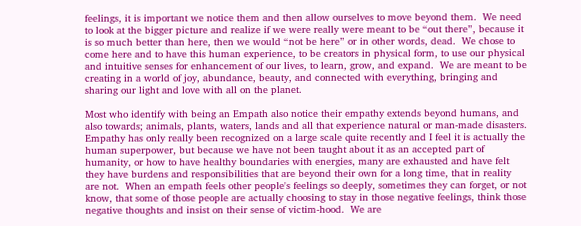feelings, it is important we notice them and then allow ourselves to move beyond them.  We need to look at the bigger picture and realize if we were really were meant to be “out there”, because it is so much better than here, then we would “not be here” or in other words, dead.  We chose to come here and to have this human experience, to be creators in physical form, to use our physical and intuitive senses for enhancement of our lives, to learn, grow, and expand.  We are meant to be creating in a world of joy, abundance, beauty, and connected with everything, bringing and sharing our light and love with all on the planet.

Most who identify with being an Empath also notice their empathy extends beyond humans, and also towards; animals, plants, waters, lands and all that experience natural or man-made disasters.  Empathy has only really been recognized on a large scale quite recently and I feel it is actually the human superpower, but because we have not been taught about it as an accepted part of humanity, or how to have healthy boundaries with energies, many are exhausted and have felt they have burdens and responsibilities that are beyond their own for a long time, that in reality are not.  When an empath feels other people's feelings so deeply, sometimes they can forget, or not know, that some of those people are actually choosing to stay in those negative feelings, think those negative thoughts and insist on their sense of victim-hood.  We are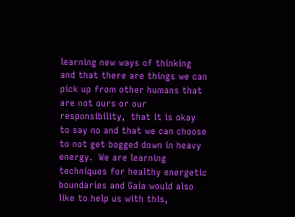learning new ways of thinking and that there are things we can pick up from other humans that are not ours or our responsibility,  that it is okay to say no and that we can choose to not get bogged down in heavy energy.  We are learning techniques for healthy energetic boundaries and Gaia would also like to help us with this,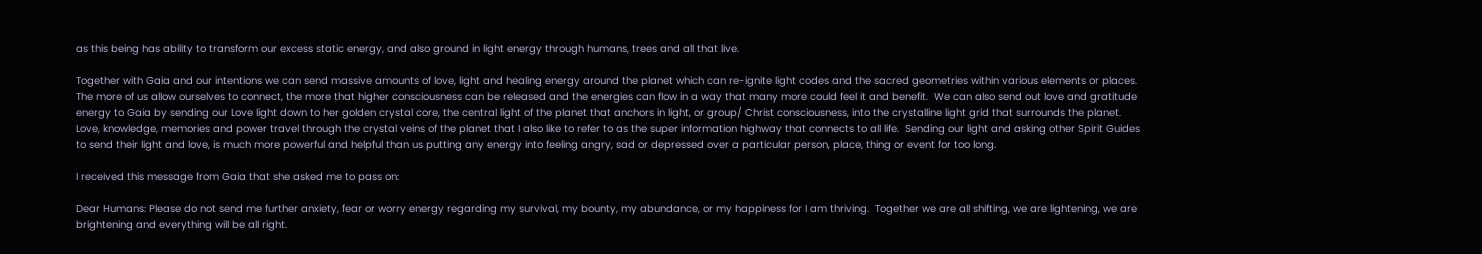as this being has ability to transform our excess static energy, and also ground in light energy through humans, trees and all that live.

Together with Gaia and our intentions we can send massive amounts of love, light and healing energy around the planet which can re-ignite light codes and the sacred geometries within various elements or places.  The more of us allow ourselves to connect, the more that higher consciousness can be released and the energies can flow in a way that many more could feel it and benefit.  We can also send out love and gratitude energy to Gaia by sending our Love light down to her golden crystal core, the central light of the planet that anchors in light, or group/ Christ consciousness, into the crystalline light grid that surrounds the planet.  Love, knowledge, memories and power travel through the crystal veins of the planet that I also like to refer to as the super information highway that connects to all life.  Sending our light and asking other Spirit Guides to send their light and love, is much more powerful and helpful than us putting any energy into feeling angry, sad or depressed over a particular person, place, thing or event for too long.

I received this message from Gaia that she asked me to pass on:

Dear Humans: Please do not send me further anxiety, fear or worry energy regarding my survival, my bounty, my abundance, or my happiness for I am thriving.  Together we are all shifting, we are lightening, we are brightening and everything will be all right.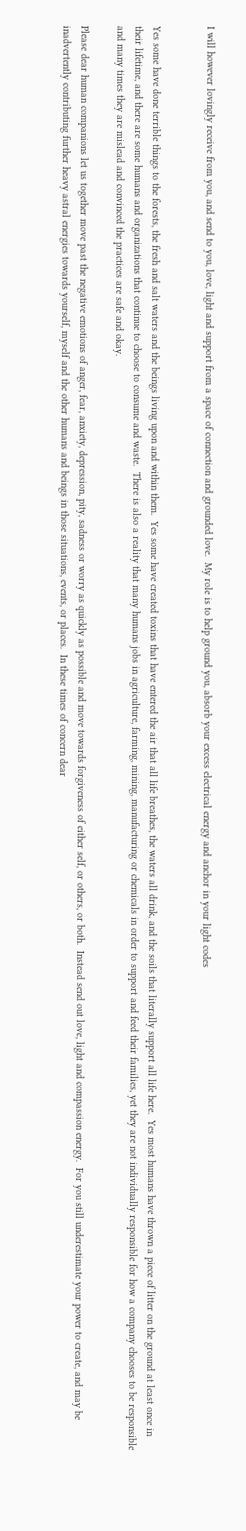I will however lovingly receive from you, and send to you, love, light and support from a space of connection and grounded love.  My role is to help ground you, absorb your excess electrical energy and anchor in your light codes


Yes some have done terrible things to the forests, the fresh and salt waters and the beings living upon and within them.  Yes some have created toxins that have entered the air that all life breathes, the waters all drink, and the soils that literally support all life here.  Yes most humans have thrown a piece of litter on the ground at least once in their lifetime, and there are some humans and organizations that continue to choose to consume and waste.  There is also a reality that many humans jobs in agriculture, farming, mining, manufacturing or chemicals in order to support and feed their families, yet they are not individually responsible for how a company chooses to be responsible and many times they are mislead and convinced the practices are safe and okay.

Please dear human companions let us together move past the negative emotions of anger, fear, anxiety, depression, pity, sadness or worry as quickly as possible and move towards forgiveness of either self, or others, or both.  Instead send out love, light and compassion energy.  For you still underestimate your power to create, and may be inadvertently contributing further heavy astral energies towards yourself, myself and the other humans and beings in those situations, events, or places.  In these times of concern dear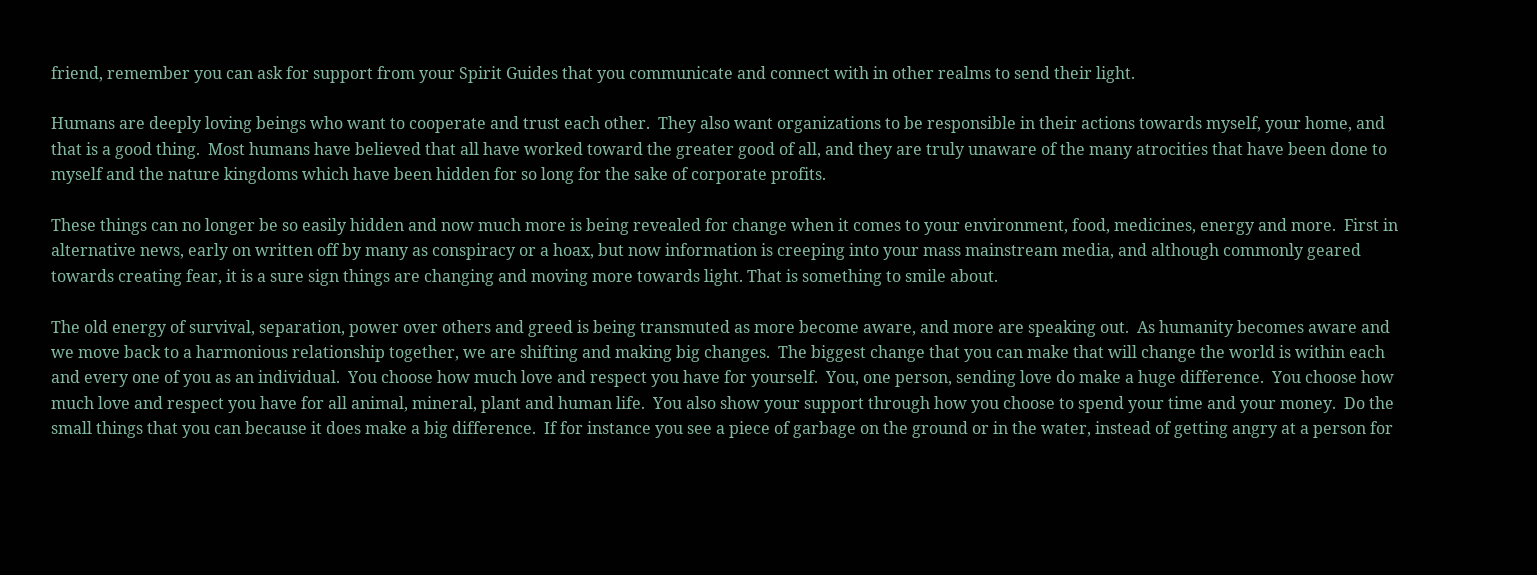friend, remember you can ask for support from your Spirit Guides that you communicate and connect with in other realms to send their light.

Humans are deeply loving beings who want to cooperate and trust each other.  They also want organizations to be responsible in their actions towards myself, your home, and that is a good thing.  Most humans have believed that all have worked toward the greater good of all, and they are truly unaware of the many atrocities that have been done to myself and the nature kingdoms which have been hidden for so long for the sake of corporate profits.

These things can no longer be so easily hidden and now much more is being revealed for change when it comes to your environment, food, medicines, energy and more.  First in alternative news, early on written off by many as conspiracy or a hoax, but now information is creeping into your mass mainstream media, and although commonly geared towards creating fear, it is a sure sign things are changing and moving more towards light. That is something to smile about.

The old energy of survival, separation, power over others and greed is being transmuted as more become aware, and more are speaking out.  As humanity becomes aware and we move back to a harmonious relationship together, we are shifting and making big changes.  The biggest change that you can make that will change the world is within each and every one of you as an individual.  You choose how much love and respect you have for yourself.  You, one person, sending love do make a huge difference.  You choose how much love and respect you have for all animal, mineral, plant and human life.  You also show your support through how you choose to spend your time and your money.  Do the small things that you can because it does make a big difference.  If for instance you see a piece of garbage on the ground or in the water, instead of getting angry at a person for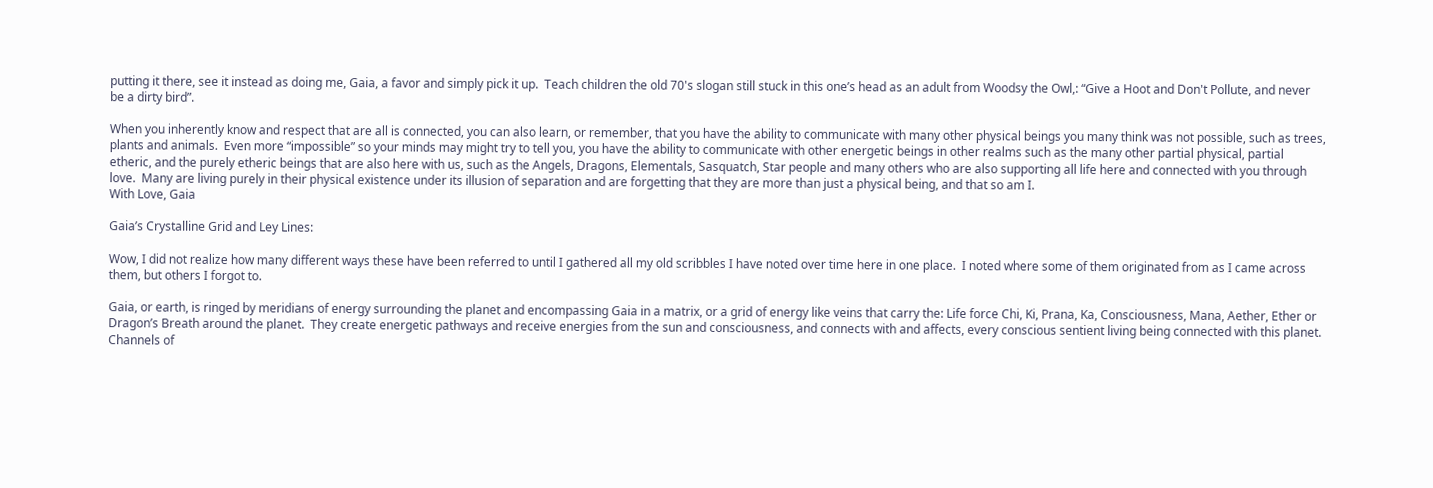putting it there, see it instead as doing me, Gaia, a favor and simply pick it up.  Teach children the old 70's slogan still stuck in this one’s head as an adult from Woodsy the Owl,: “Give a Hoot and Don't Pollute, and never be a dirty bird”.

When you inherently know and respect that are all is connected, you can also learn, or remember, that you have the ability to communicate with many other physical beings you many think was not possible, such as trees, plants and animals.  Even more “impossible” so your minds may might try to tell you, you have the ability to communicate with other energetic beings in other realms such as the many other partial physical, partial etheric, and the purely etheric beings that are also here with us, such as the Angels, Dragons, Elementals, Sasquatch, Star people and many others who are also supporting all life here and connected with you through love.  Many are living purely in their physical existence under its illusion of separation and are forgetting that they are more than just a physical being, and that so am I.
With Love, Gaia

Gaia’s Crystalline Grid and Ley Lines:

Wow, I did not realize how many different ways these have been referred to until I gathered all my old scribbles I have noted over time here in one place.  I noted where some of them originated from as I came across them, but others I forgot to.

Gaia, or earth, is ringed by meridians of energy surrounding the planet and encompassing Gaia in a matrix, or a grid of energy like veins that carry the: Life force Chi, Ki, Prana, Ka, Consciousness, Mana, Aether, Ether or Dragon’s Breath around the planet.  They create energetic pathways and receive energies from the sun and consciousness, and connects with and affects, every conscious sentient living being connected with this planet. Channels of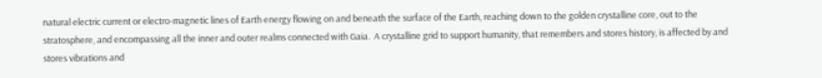natural electric current or electro-magnetic lines of Earth energy flowing on and beneath the surface of the Earth, reaching down to the golden crystalline core, out to the stratosphere, and encompassing all the inner and outer realms connected with Gaia.  A crystalline grid to support humanity, that remembers and stores history, is affected by and stores vibrations and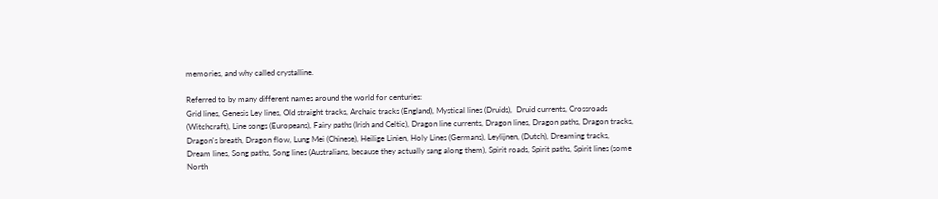memories, and why called crystalline.

Referred to by many different names around the world for centuries:
Grid lines, Genesis Ley lines, Old straight tracks, Archaic tracks (England), Mystical lines (Druids),  Druid currents, Crossroads (Witchcraft), Line songs (Europeans), Fairy paths (Irish and Celtic), Dragon line currents, Dragon lines, Dragon paths, Dragon tracks, Dragon's breath, Dragon flow, Lung Mei (Chinese), Heilige Linien, Holy Lines (Germans), Leylijnen, (Dutch), Dreaming tracks, Dream lines, Song paths, Song lines (Australians, because they actually sang along them), Spirit roads, Spirit paths, Spirit lines (some North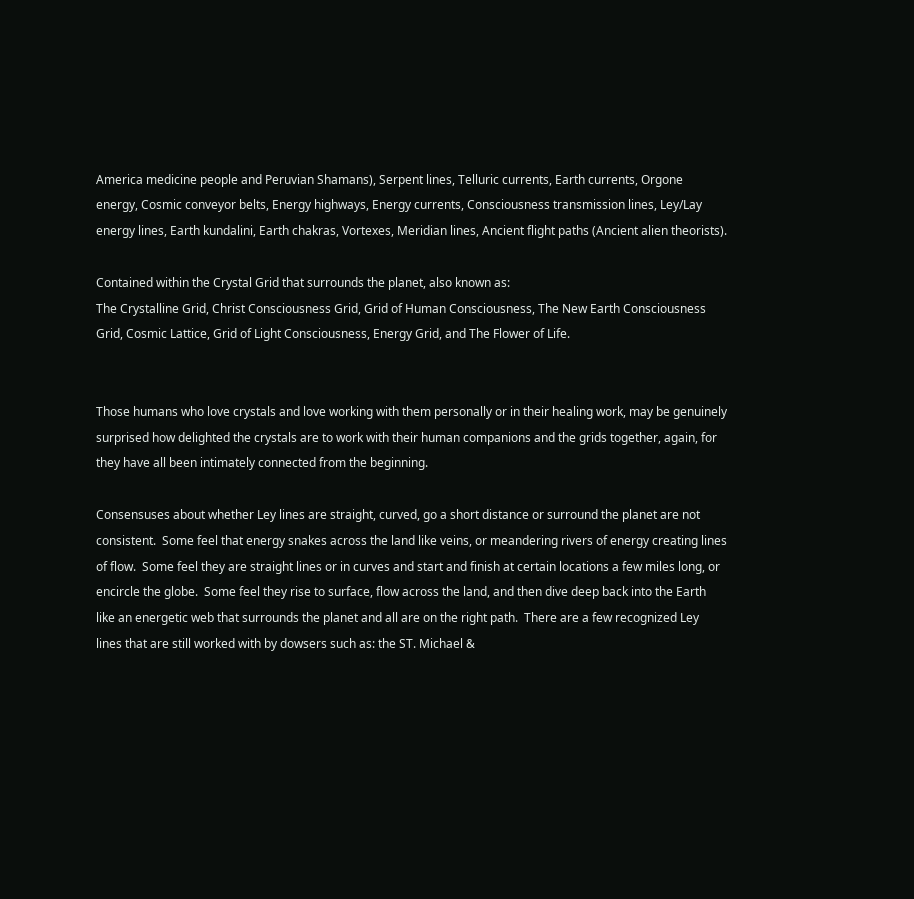America medicine people and Peruvian Shamans), Serpent lines, Telluric currents, Earth currents, Orgone energy, Cosmic conveyor belts, Energy highways, Energy currents, Consciousness transmission lines, Ley/Lay energy lines, Earth kundalini, Earth chakras, Vortexes, Meridian lines, Ancient flight paths (Ancient alien theorists).

Contained within the Crystal Grid that surrounds the planet, also known as:
The Crystalline Grid, Christ Consciousness Grid, Grid of Human Consciousness, The New Earth Consciousness Grid, Cosmic Lattice, Grid of Light Consciousness, Energy Grid, and The Flower of Life.


Those humans who love crystals and love working with them personally or in their healing work, may be genuinely surprised how delighted the crystals are to work with their human companions and the grids together, again, for they have all been intimately connected from the beginning.

Consensuses about whether Ley lines are straight, curved, go a short distance or surround the planet are not consistent.  Some feel that energy snakes across the land like veins, or meandering rivers of energy creating lines of flow.  Some feel they are straight lines or in curves and start and finish at certain locations a few miles long, or encircle the globe.  Some feel they rise to surface, flow across the land, and then dive deep back into the Earth like an energetic web that surrounds the planet and all are on the right path.  There are a few recognized Ley lines that are still worked with by dowsers such as: the ST. Michael &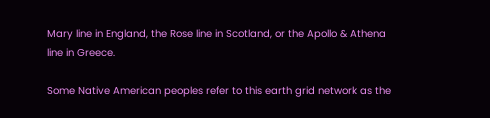Mary line in England, the Rose line in Scotland, or the Apollo & Athena line in Greece.

Some Native American peoples refer to this earth grid network as the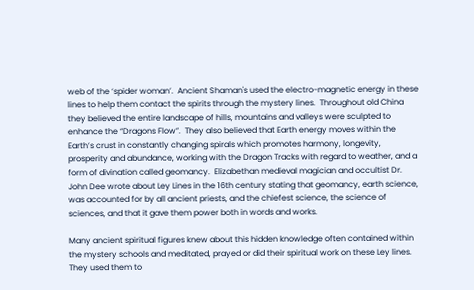web of the ‘spider woman’.  Ancient Shaman's used the electro-magnetic energy in these lines to help them contact the spirits through the mystery lines.  Throughout old China they believed the entire landscape of hills, mountains and valleys were sculpted to enhance the “Dragons Flow”.  They also believed that Earth energy moves within the Earth’s crust in constantly changing spirals which promotes harmony, longevity, prosperity and abundance, working with the Dragon Tracks with regard to weather, and a form of divination called geomancy.  Elizabethan medieval magician and occultist Dr. John Dee wrote about Ley Lines in the 16th century stating that geomancy, earth science, was accounted for by all ancient priests, and the chiefest science, the science of sciences, and that it gave them power both in words and works.

Many ancient spiritual figures knew about this hidden knowledge often contained within the mystery schools and meditated, prayed or did their spiritual work on these Ley lines.  They used them to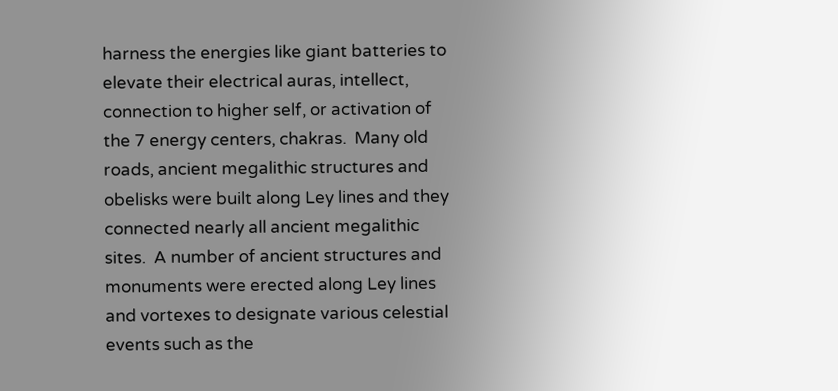harness the energies like giant batteries to elevate their electrical auras, intellect, connection to higher self, or activation of the 7 energy centers, chakras.  Many old roads, ancient megalithic structures and obelisks were built along Ley lines and they connected nearly all ancient megalithic sites.  A number of ancient structures and monuments were erected along Ley lines and vortexes to designate various celestial events such as the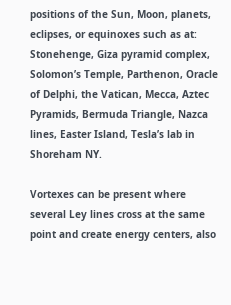positions of the Sun, Moon, planets, eclipses, or equinoxes such as at: Stonehenge, Giza pyramid complex, Solomon’s Temple, Parthenon, Oracle of Delphi, the Vatican, Mecca, Aztec Pyramids, Bermuda Triangle, Nazca lines, Easter Island, Tesla’s lab in Shoreham NY.

Vortexes can be present where several Ley lines cross at the same point and create energy centers, also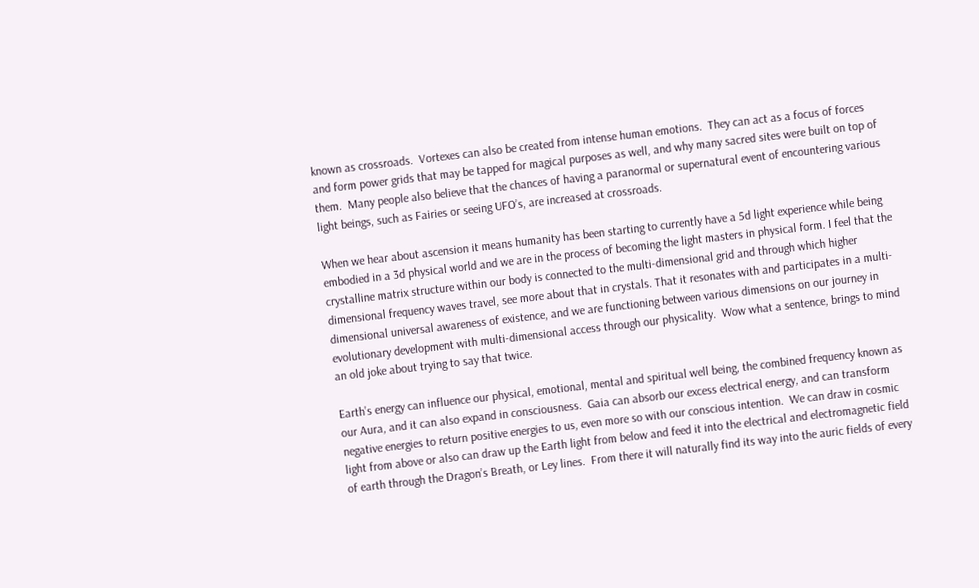known as crossroads.  Vortexes can also be created from intense human emotions.  They can act as a focus of forces and form power grids that may be tapped for magical purposes as well, and why many sacred sites were built on top of them.  Many people also believe that the chances of having a paranormal or supernatural event of encountering various light beings, such as Fairies or seeing UFO’s, are increased at crossroads.

When we hear about ascension it means humanity has been starting to currently have a 5d light experience while being embodied in a 3d physical world and we are in the process of becoming the light masters in physical form. I feel that the crystalline matrix structure within our body is connected to the multi-dimensional grid and through which higher dimensional frequency waves travel, see more about that in crystals. That it resonates with and participates in a multi-dimensional universal awareness of existence, and we are functioning between various dimensions on our journey in evolutionary development with multi-dimensional access through our physicality.  Wow what a sentence, brings to mind an old joke about trying to say that twice.

Earth’s energy can influence our physical, emotional, mental and spiritual well being, the combined frequency known as our Aura, and it can also expand in consciousness.  Gaia can absorb our excess electrical energy, and can transform negative energies to return positive energies to us, even more so with our conscious intention.  We can draw in cosmic light from above or also can draw up the Earth light from below and feed it into the electrical and electromagnetic field of earth through the Dragon’s Breath, or Ley lines.  From there it will naturally find its way into the auric fields of every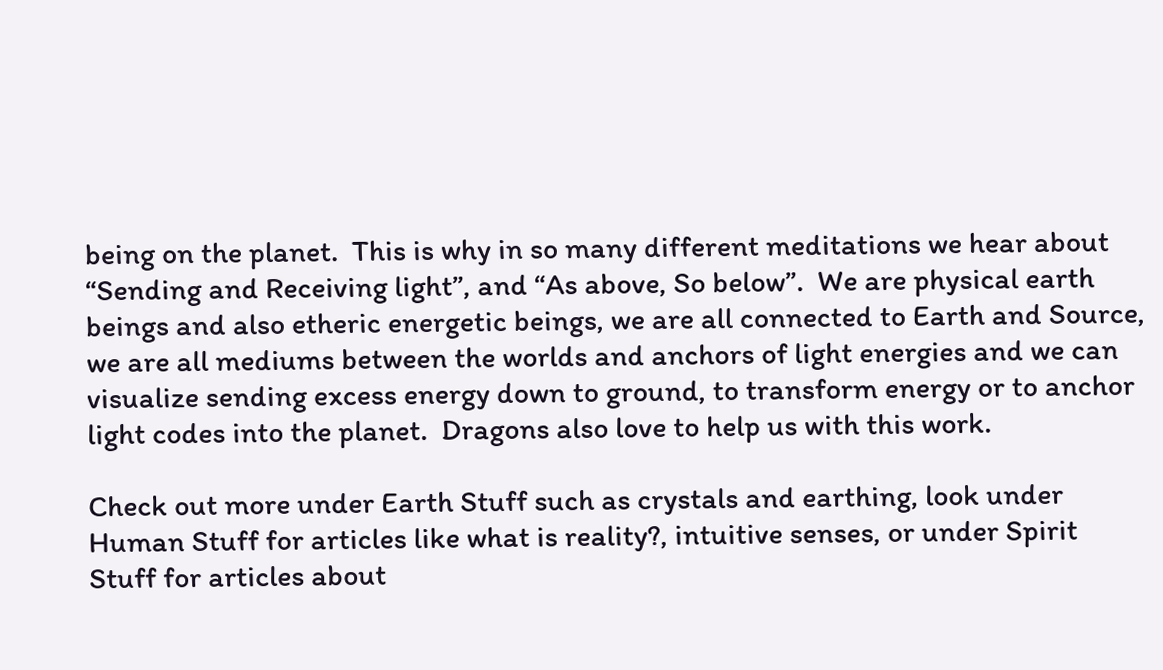being on the planet.  This is why in so many different meditations we hear about “Sending and Receiving light”, and “As above, So below”.  We are physical earth beings and also etheric energetic beings, we are all connected to Earth and Source, we are all mediums between the worlds and anchors of light energies and we can visualize sending excess energy down to ground, to transform energy or to anchor light codes into the planet.  Dragons also love to help us with this work.

Check out more under Earth Stuff such as crystals and earthing, look under Human Stuff for articles like what is reality?, intuitive senses, or under Spirit Stuff for articles about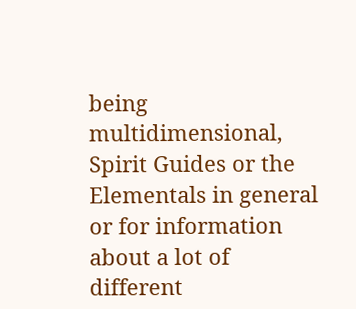being multidimensional, Spirit Guides or the Elementals in general or for information about a lot of different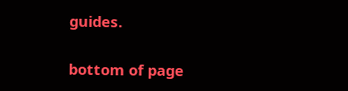guides.

bottom of page